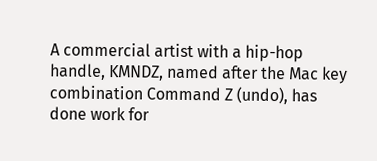A commercial artist with a hip-hop handle, KMNDZ, named after the Mac key combination Command Z (undo), has done work for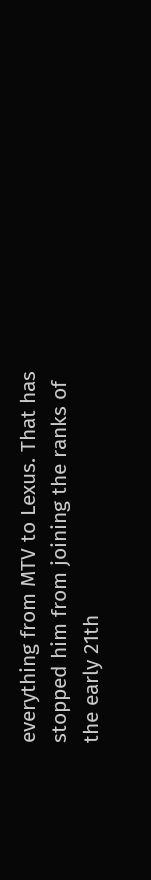everything from MTV to Lexus. That has stopped him from joining the ranks of the early 21th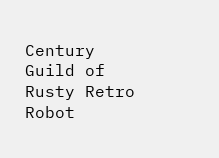Century Guild of Rusty Retro Robot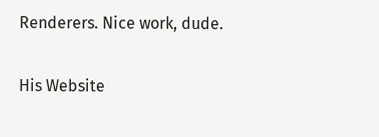Renderers. Nice work, dude.

His Website